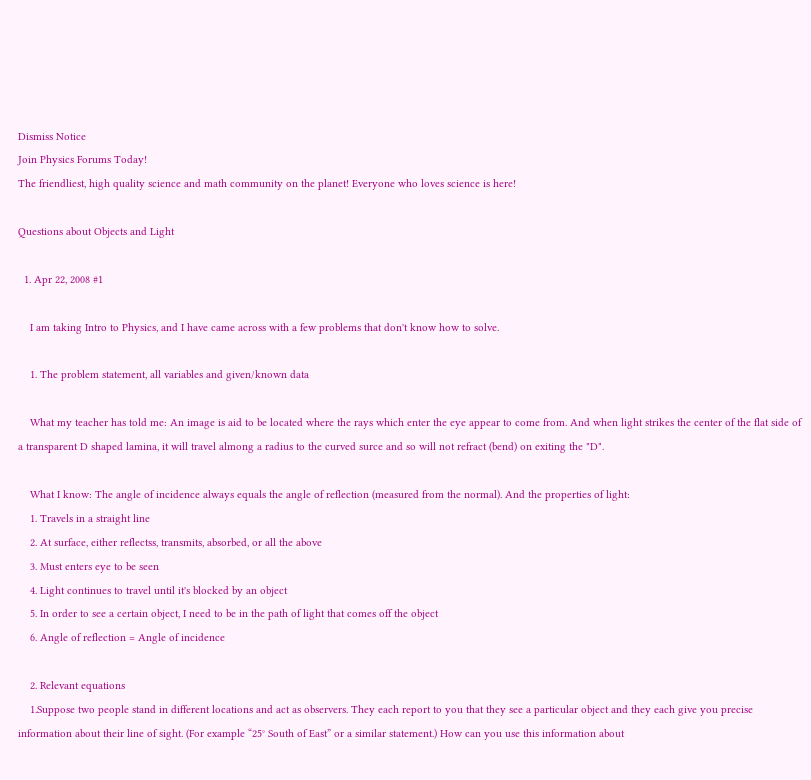Dismiss Notice
Join Physics Forums Today!
The friendliest, high quality science and math community on the planet! Everyone who loves science is here!

Questions about Objects and Light

  1. Apr 22, 2008 #1

    I am taking Intro to Physics, and I have came across with a few problems that don't know how to solve.

    1. The problem statement, all variables and given/known data

    What my teacher has told me: An image is aid to be located where the rays which enter the eye appear to come from. And when light strikes the center of the flat side of a transparent D shaped lamina, it will travel almong a radius to the curved surce and so will not refract (bend) on exiting the "D".

    What I know: The angle of incidence always equals the angle of reflection (measured from the normal). And the properties of light:
    1. Travels in a straight line
    2. At surface, either reflectss, transmits, absorbed, or all the above
    3. Must enters eye to be seen
    4. Light continues to travel until it's blocked by an object
    5. In order to see a certain object, I need to be in the path of light that comes off the object
    6. Angle of reflection = Angle of incidence

    2. Relevant equations
    1.Suppose two people stand in different locations and act as observers. They each report to you that they see a particular object and they each give you precise information about their line of sight. (For example “25° South of East” or a similar statement.) How can you use this information about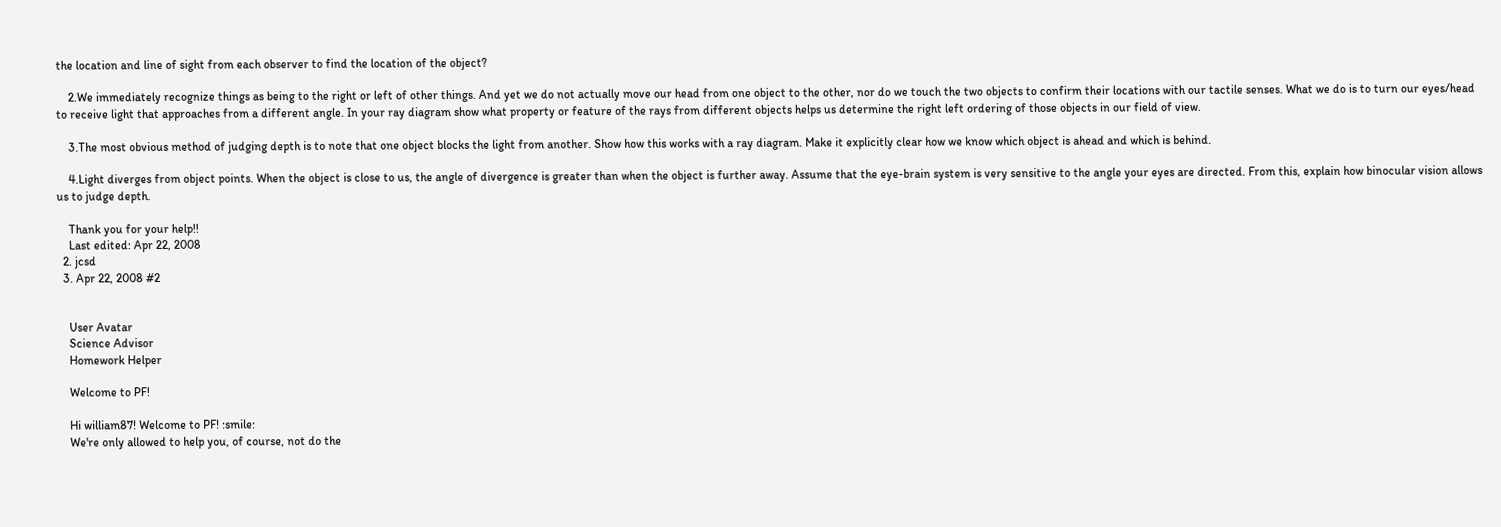the location and line of sight from each observer to find the location of the object?

    2.We immediately recognize things as being to the right or left of other things. And yet we do not actually move our head from one object to the other, nor do we touch the two objects to confirm their locations with our tactile senses. What we do is to turn our eyes/head to receive light that approaches from a different angle. In your ray diagram show what property or feature of the rays from different objects helps us determine the right left ordering of those objects in our field of view.

    3.The most obvious method of judging depth is to note that one object blocks the light from another. Show how this works with a ray diagram. Make it explicitly clear how we know which object is ahead and which is behind.

    4.Light diverges from object points. When the object is close to us, the angle of divergence is greater than when the object is further away. Assume that the eye-brain system is very sensitive to the angle your eyes are directed. From this, explain how binocular vision allows us to judge depth.

    Thank you for your help!!
    Last edited: Apr 22, 2008
  2. jcsd
  3. Apr 22, 2008 #2


    User Avatar
    Science Advisor
    Homework Helper

    Welcome to PF!

    Hi william87! Welcome to PF! :smile:
    We're only allowed to help you, of course, not do the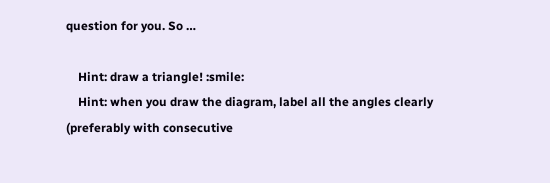question for you. So …

    Hint: draw a triangle! :smile:
    Hint: when you draw the diagram, label all the angles clearly (preferably with consecutive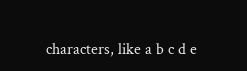characters, like a b c d e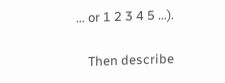… or 1 2 3 4 5 …).

    Then describe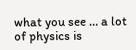what you see … a lot of physics is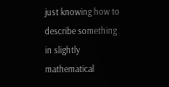just knowing how to describe something in slightly mathematical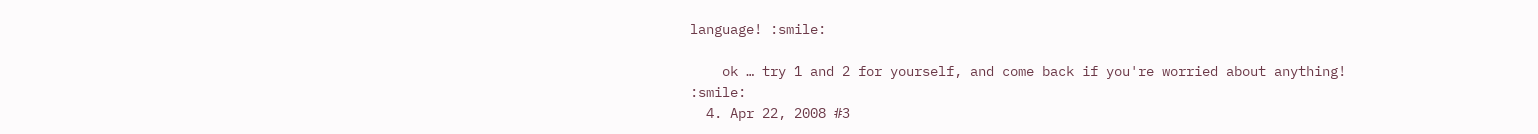language! :smile:

    ok … try 1 and 2 for yourself, and come back if you're worried about anything! :smile:
  4. Apr 22, 2008 #3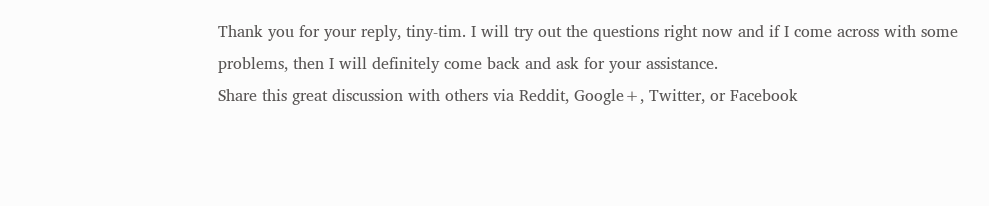Thank you for your reply, tiny-tim. I will try out the questions right now and if I come across with some problems, then I will definitely come back and ask for your assistance.
Share this great discussion with others via Reddit, Google+, Twitter, or Facebook